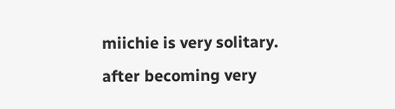miichie is very solitary. after becoming very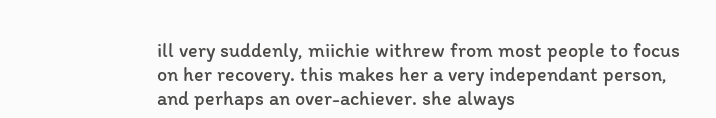ill very suddenly, miichie withrew from most people to focus on her recovery. this makes her a very independant person, and perhaps an over-achiever. she always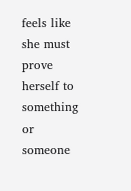feels like she must prove herself to something or someone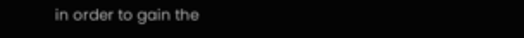in order to gain the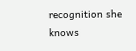recognition she knows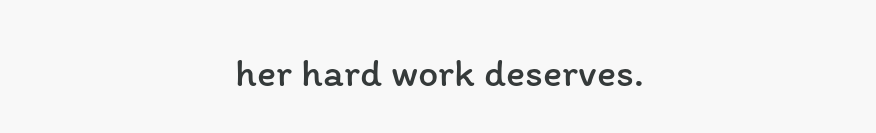her hard work deserves.